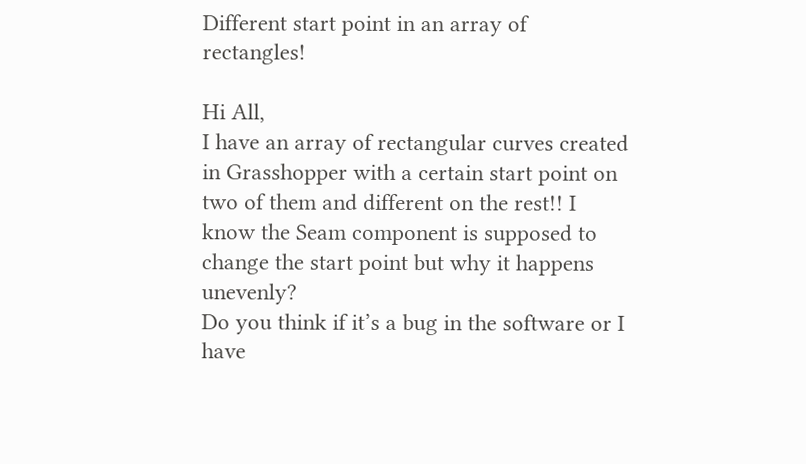Different start point in an array of rectangles!

Hi All,
I have an array of rectangular curves created in Grasshopper with a certain start point on two of them and different on the rest!! I know the Seam component is supposed to change the start point but why it happens unevenly?
Do you think if it’s a bug in the software or I have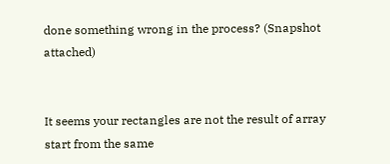done something wrong in the process? (Snapshot attached)


It seems your rectangles are not the result of array start from the same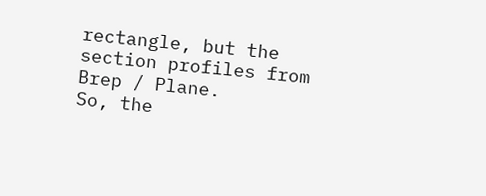rectangle, but the section profiles from Brep / Plane.
So, the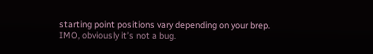starting point positions vary depending on your brep. IMO, obviously it’s not a bug.